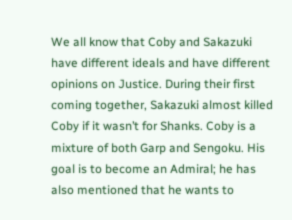We all know that Coby and Sakazuki have different ideals and have different opinions on Justice. During their first coming together, Sakazuki almost killed Coby if it wasn’t for Shanks. Coby is a mixture of both Garp and Sengoku. His goal is to become an Admiral; he has also mentioned that he wants to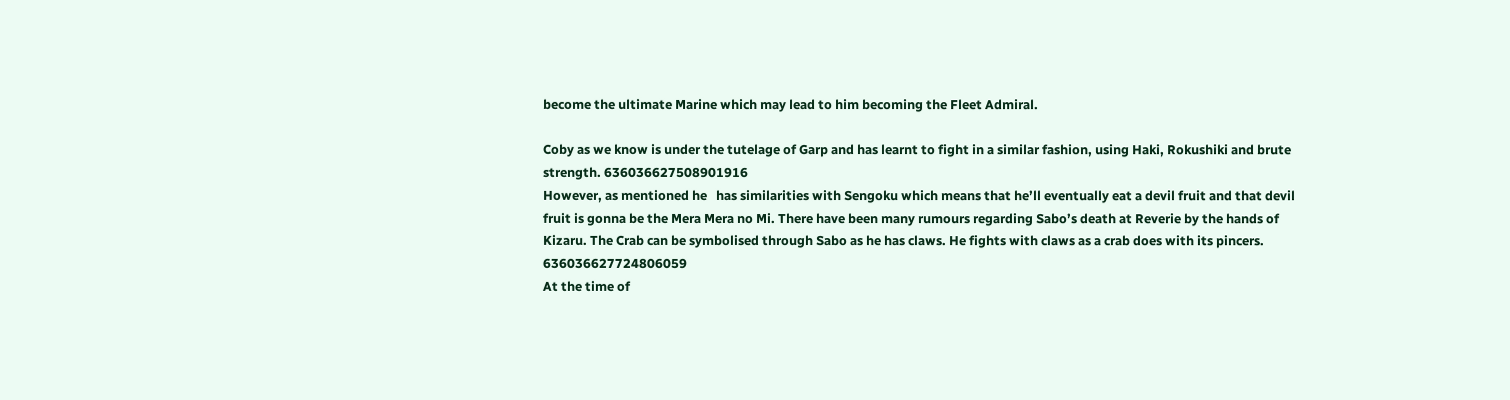become the ultimate Marine which may lead to him becoming the Fleet Admiral.

Coby as we know is under the tutelage of Garp and has learnt to fight in a similar fashion, using Haki, Rokushiki and brute strength. 636036627508901916
However, as mentioned he   has similarities with Sengoku which means that he’ll eventually eat a devil fruit and that devil fruit is gonna be the Mera Mera no Mi. There have been many rumours regarding Sabo’s death at Reverie by the hands of Kizaru. The Crab can be symbolised through Sabo as he has claws. He fights with claws as a crab does with its pincers. 636036627724806059
At the time of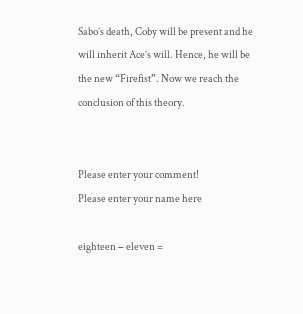Sabo’s death, Coby will be present and he will inherit Ace’s will. Hence, he will be the new “Firefist”. Now we reach the conclusion of this theory.


Please enter your comment!
Please enter your name here

eighteen − eleven =